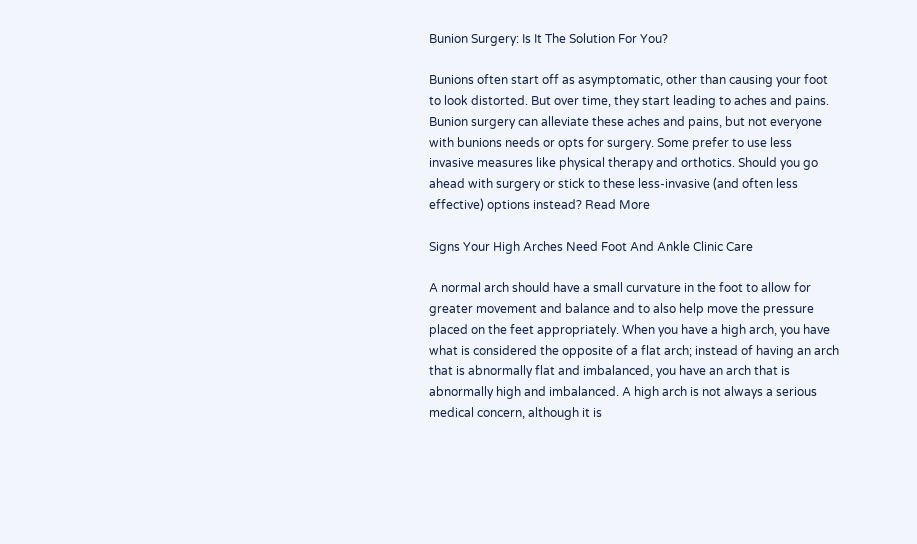Bunion Surgery: Is It The Solution For You?

Bunions often start off as asymptomatic, other than causing your foot to look distorted. But over time, they start leading to aches and pains. Bunion surgery can alleviate these aches and pains, but not everyone with bunions needs or opts for surgery. Some prefer to use less invasive measures like physical therapy and orthotics. Should you go ahead with surgery or stick to these less-invasive (and often less effective) options instead? Read More

Signs Your High Arches Need Foot And Ankle Clinic Care

A normal arch should have a small curvature in the foot to allow for greater movement and balance and to also help move the pressure placed on the feet appropriately. When you have a high arch, you have what is considered the opposite of a flat arch; instead of having an arch that is abnormally flat and imbalanced, you have an arch that is abnormally high and imbalanced. A high arch is not always a serious medical concern, although it is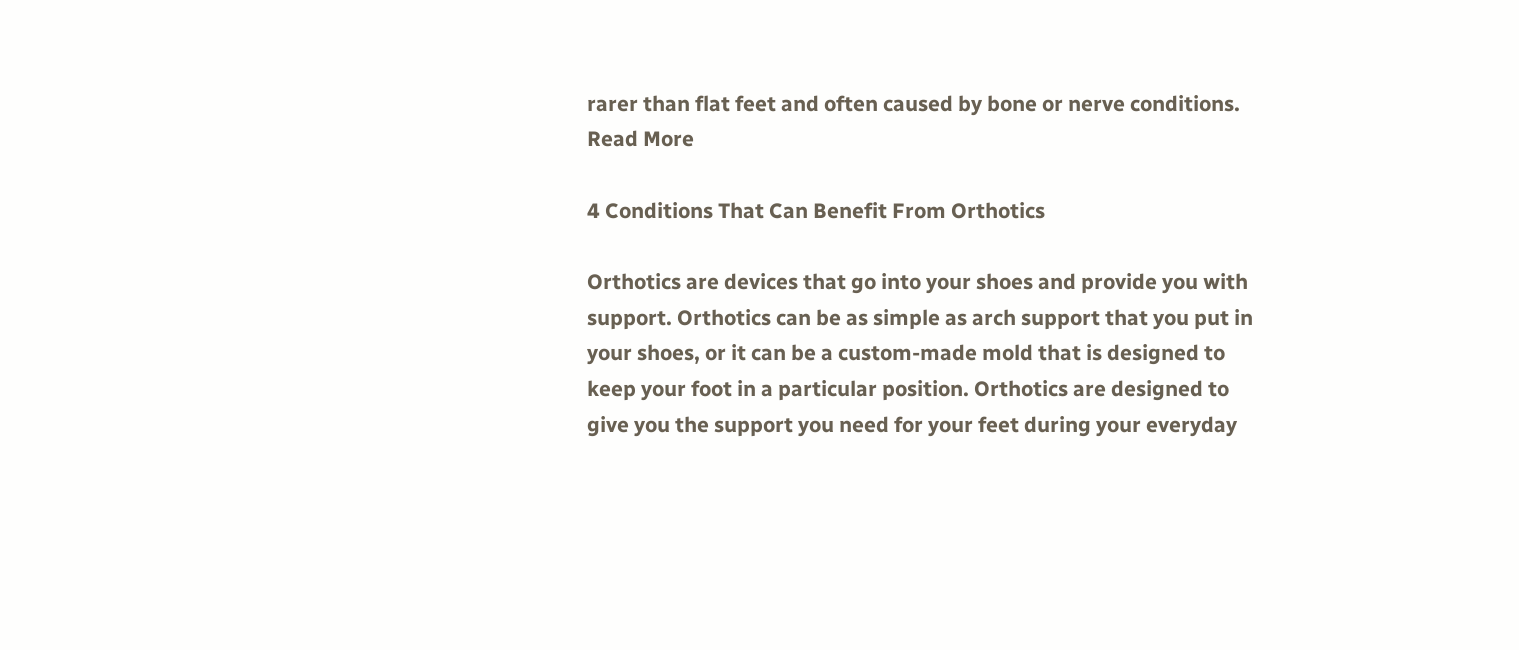rarer than flat feet and often caused by bone or nerve conditions. Read More

4 Conditions That Can Benefit From Orthotics

Orthotics are devices that go into your shoes and provide you with support. Orthotics can be as simple as arch support that you put in your shoes, or it can be a custom-made mold that is designed to keep your foot in a particular position. Orthotics are designed to give you the support you need for your feet during your everyday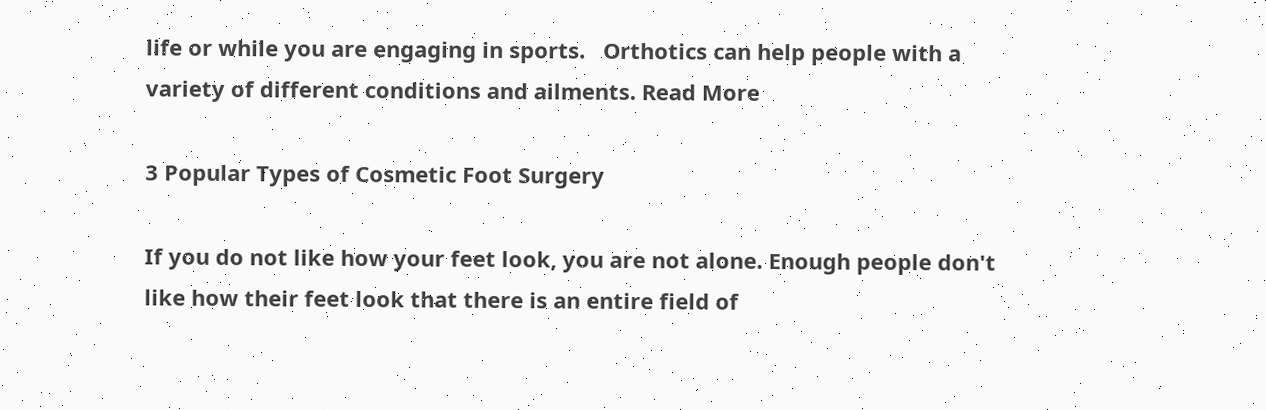life or while you are engaging in sports.   Orthotics can help people with a variety of different conditions and ailments. Read More

3 Popular Types of Cosmetic Foot Surgery

If you do not like how your feet look, you are not alone. Enough people don't like how their feet look that there is an entire field of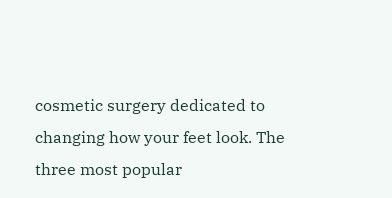cosmetic surgery dedicated to changing how your feet look. The three most popular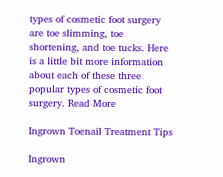types of cosmetic foot surgery are toe slimming, toe shortening, and toe tucks. Here is a little bit more information about each of these three popular types of cosmetic foot surgery. Read More

Ingrown Toenail Treatment Tips

Ingrown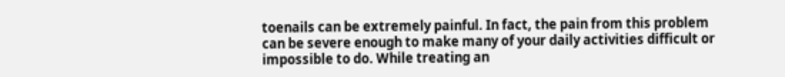toenails can be extremely painful. In fact, the pain from this problem can be severe enough to make many of your daily activities difficult or impossible to do. While treating an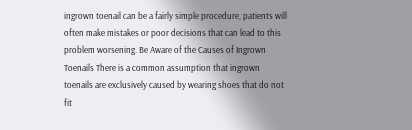ingrown toenail can be a fairly simple procedure, patients will often make mistakes or poor decisions that can lead to this problem worsening. Be Aware of the Causes of Ingrown Toenails There is a common assumption that ingrown toenails are exclusively caused by wearing shoes that do not fit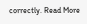correctly. Read More